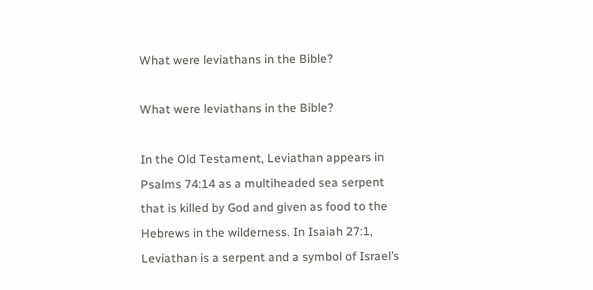What were leviathans in the Bible?

What were leviathans in the Bible?

In the Old Testament, Leviathan appears in Psalms 74:14 as a multiheaded sea serpent that is killed by God and given as food to the Hebrews in the wilderness. In Isaiah 27:1, Leviathan is a serpent and a symbol of Israel’s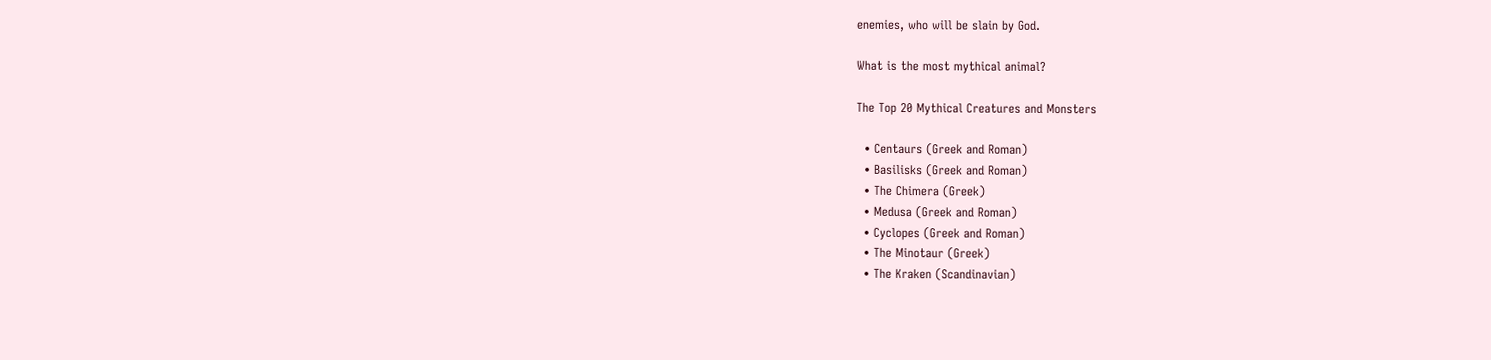enemies, who will be slain by God.

What is the most mythical animal?

The Top 20 Mythical Creatures and Monsters

  • Centaurs (Greek and Roman)
  • Basilisks (Greek and Roman)
  • The Chimera (Greek)
  • Medusa (Greek and Roman)
  • Cyclopes (Greek and Roman)
  • The Minotaur (Greek)
  • The Kraken (Scandinavian)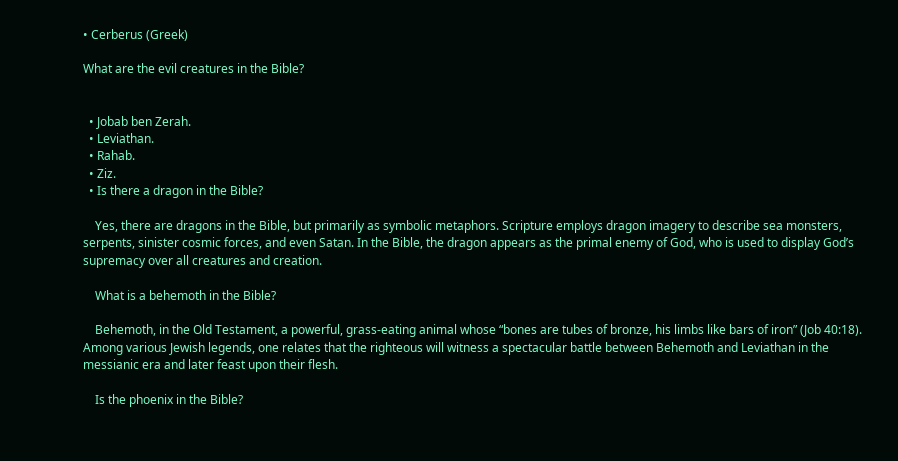• Cerberus (Greek)

What are the evil creatures in the Bible?


  • Jobab ben Zerah.
  • Leviathan.
  • Rahab.
  • Ziz.
  • Is there a dragon in the Bible?

    Yes, there are dragons in the Bible, but primarily as symbolic metaphors. Scripture employs dragon imagery to describe sea monsters, serpents, sinister cosmic forces, and even Satan. In the Bible, the dragon appears as the primal enemy of God, who is used to display God’s supremacy over all creatures and creation.

    What is a behemoth in the Bible?

    Behemoth, in the Old Testament, a powerful, grass-eating animal whose “bones are tubes of bronze, his limbs like bars of iron” (Job 40:18). Among various Jewish legends, one relates that the righteous will witness a spectacular battle between Behemoth and Leviathan in the messianic era and later feast upon their flesh.

    Is the phoenix in the Bible?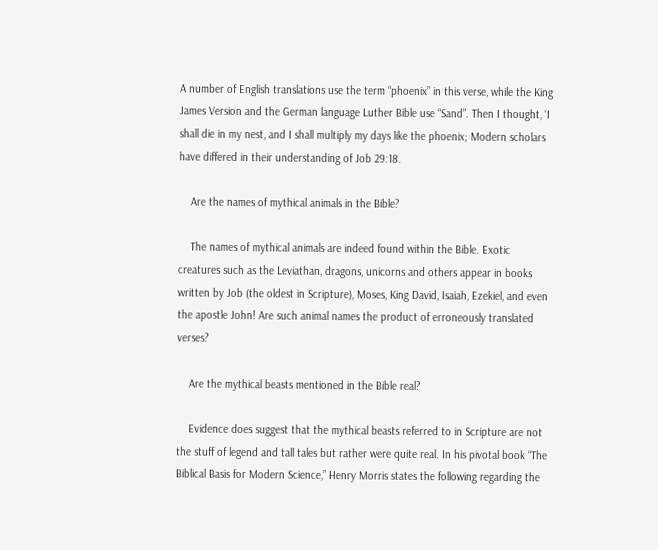A number of English translations use the term “phoenix” in this verse, while the King James Version and the German language Luther Bible use “Sand”. Then I thought, ‘I shall die in my nest, and I shall multiply my days like the phoenix; Modern scholars have differed in their understanding of Job 29:18.

    Are the names of mythical animals in the Bible?

    The names of mythical animals are indeed found within the Bible. Exotic creatures such as the Leviathan, dragons, unicorns and others appear in books written by Job (the oldest in Scripture), Moses, King David, Isaiah, Ezekiel, and even the apostle John! Are such animal names the product of erroneously translated verses?

    Are the mythical beasts mentioned in the Bible real?

    Evidence does suggest that the mythical beasts referred to in Scripture are not the stuff of legend and tall tales but rather were quite real. In his pivotal book “The Biblical Basis for Modern Science,” Henry Morris states the following regarding the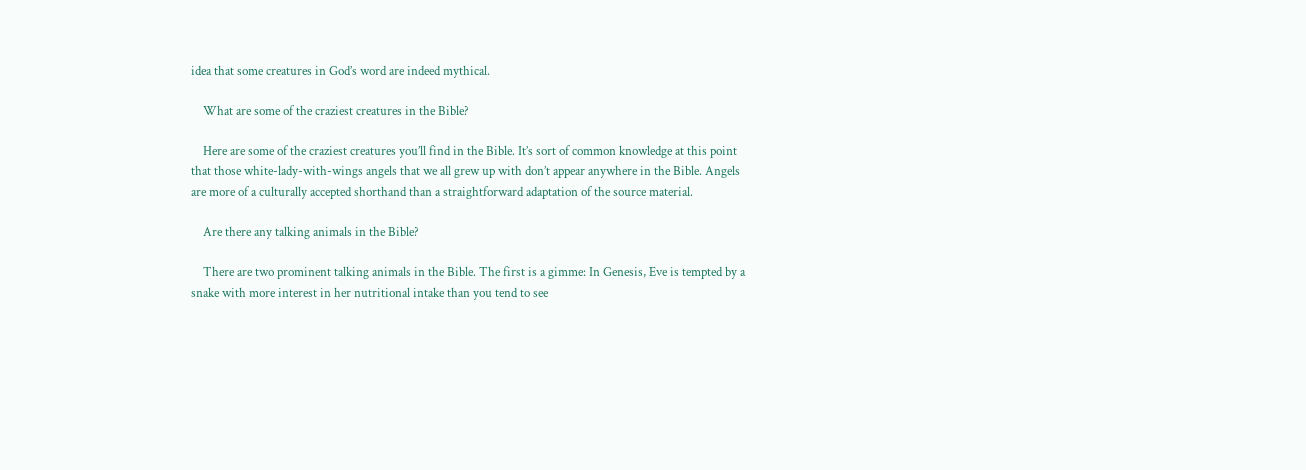idea that some creatures in God’s word are indeed mythical.

    What are some of the craziest creatures in the Bible?

    Here are some of the craziest creatures you’ll find in the Bible. It’s sort of common knowledge at this point that those white-lady-with-wings angels that we all grew up with don’t appear anywhere in the Bible. Angels are more of a culturally accepted shorthand than a straightforward adaptation of the source material.

    Are there any talking animals in the Bible?

    There are two prominent talking animals in the Bible. The first is a gimme: In Genesis, Eve is tempted by a snake with more interest in her nutritional intake than you tend to see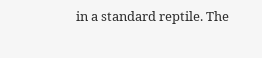in a standard reptile. The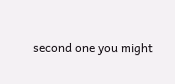second one you might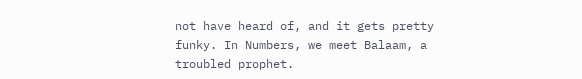not have heard of, and it gets pretty funky. In Numbers, we meet Balaam, a troubled prophet.